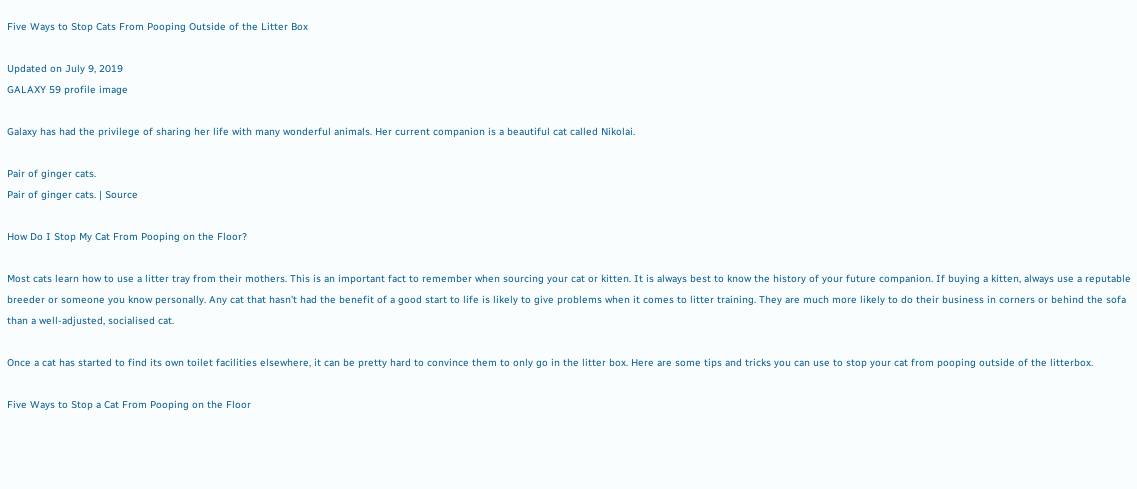Five Ways to Stop Cats From Pooping Outside of the Litter Box

Updated on July 9, 2019
GALAXY 59 profile image

Galaxy has had the privilege of sharing her life with many wonderful animals. Her current companion is a beautiful cat called Nikolai.

Pair of ginger cats.
Pair of ginger cats. | Source

How Do I Stop My Cat From Pooping on the Floor?

Most cats learn how to use a litter tray from their mothers. This is an important fact to remember when sourcing your cat or kitten. It is always best to know the history of your future companion. If buying a kitten, always use a reputable breeder or someone you know personally. Any cat that hasn't had the benefit of a good start to life is likely to give problems when it comes to litter training. They are much more likely to do their business in corners or behind the sofa than a well-adjusted, socialised cat.

Once a cat has started to find its own toilet facilities elsewhere, it can be pretty hard to convince them to only go in the litter box. Here are some tips and tricks you can use to stop your cat from pooping outside of the litterbox.

Five Ways to Stop a Cat From Pooping on the Floor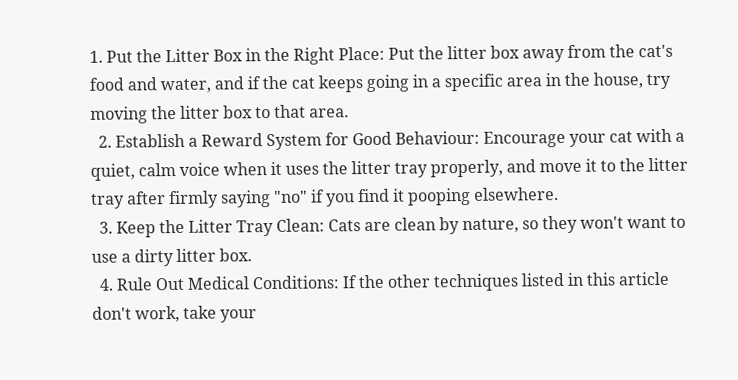1. Put the Litter Box in the Right Place: Put the litter box away from the cat's food and water, and if the cat keeps going in a specific area in the house, try moving the litter box to that area.
  2. Establish a Reward System for Good Behaviour: Encourage your cat with a quiet, calm voice when it uses the litter tray properly, and move it to the litter tray after firmly saying "no" if you find it pooping elsewhere.
  3. Keep the Litter Tray Clean: Cats are clean by nature, so they won't want to use a dirty litter box.
  4. Rule Out Medical Conditions: If the other techniques listed in this article don't work, take your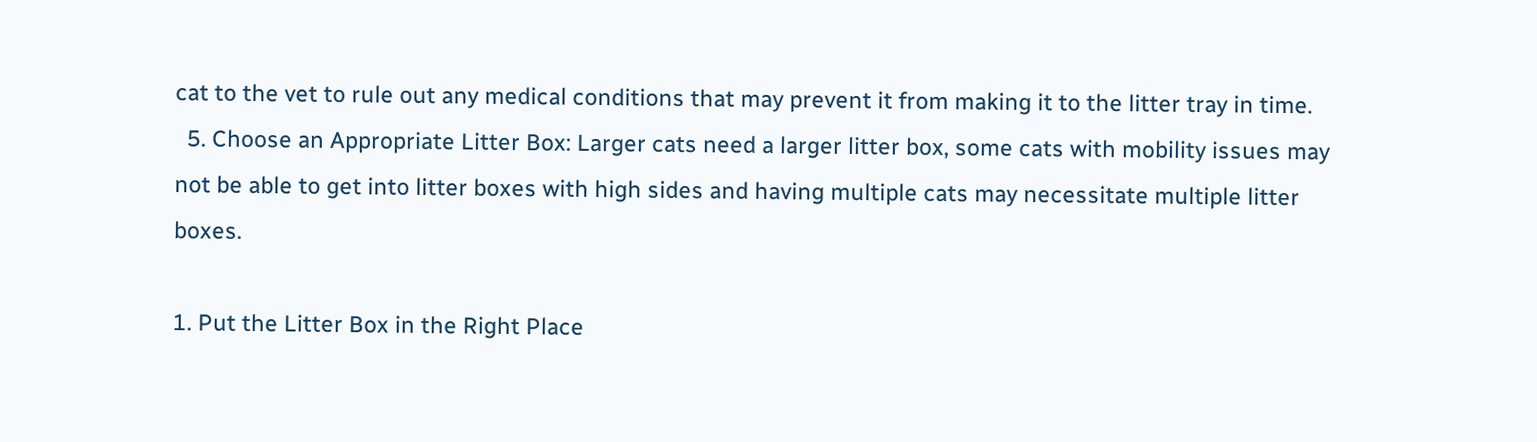cat to the vet to rule out any medical conditions that may prevent it from making it to the litter tray in time.
  5. Choose an Appropriate Litter Box: Larger cats need a larger litter box, some cats with mobility issues may not be able to get into litter boxes with high sides and having multiple cats may necessitate multiple litter boxes.

1. Put the Litter Box in the Right Place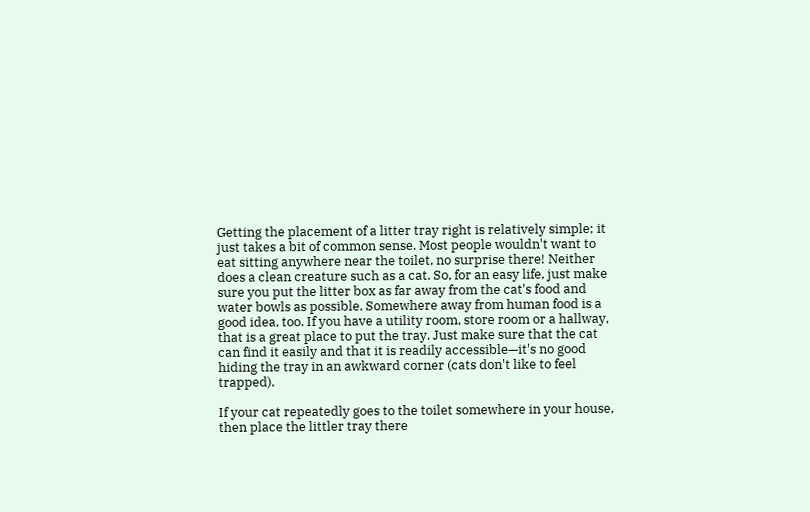Getting the placement of a litter tray right is relatively simple; it just takes a bit of common sense. Most people wouldn't want to eat sitting anywhere near the toilet, no surprise there! Neither does a clean creature such as a cat. So, for an easy life, just make sure you put the litter box as far away from the cat's food and water bowls as possible. Somewhere away from human food is a good idea, too. If you have a utility room, store room or a hallway, that is a great place to put the tray. Just make sure that the cat can find it easily and that it is readily accessible—it's no good hiding the tray in an awkward corner (cats don't like to feel trapped).

If your cat repeatedly goes to the toilet somewhere in your house, then place the littler tray there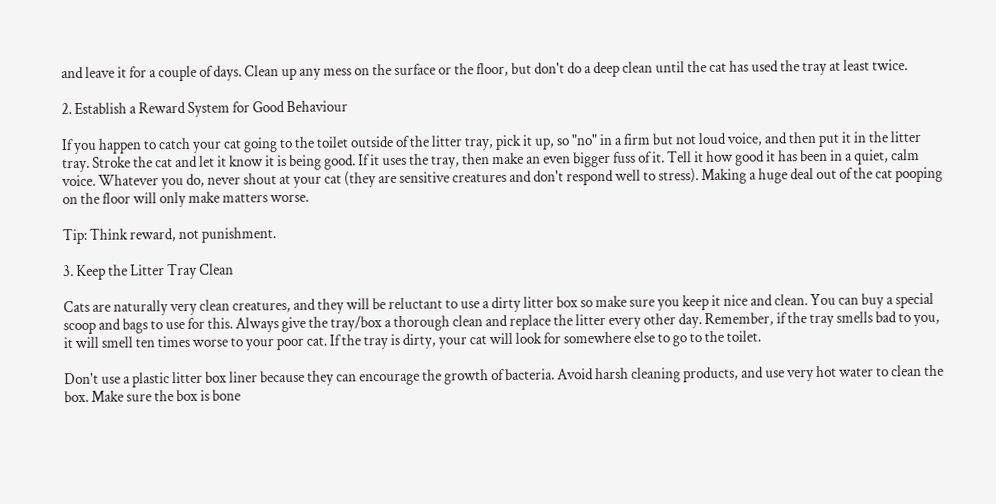and leave it for a couple of days. Clean up any mess on the surface or the floor, but don't do a deep clean until the cat has used the tray at least twice.

2. Establish a Reward System for Good Behaviour

If you happen to catch your cat going to the toilet outside of the litter tray, pick it up, so "no" in a firm but not loud voice, and then put it in the litter tray. Stroke the cat and let it know it is being good. If it uses the tray, then make an even bigger fuss of it. Tell it how good it has been in a quiet, calm voice. Whatever you do, never shout at your cat (they are sensitive creatures and don't respond well to stress). Making a huge deal out of the cat pooping on the floor will only make matters worse.

Tip: Think reward, not punishment.

3. Keep the Litter Tray Clean

Cats are naturally very clean creatures, and they will be reluctant to use a dirty litter box so make sure you keep it nice and clean. You can buy a special scoop and bags to use for this. Always give the tray/box a thorough clean and replace the litter every other day. Remember, if the tray smells bad to you, it will smell ten times worse to your poor cat. If the tray is dirty, your cat will look for somewhere else to go to the toilet.

Don't use a plastic litter box liner because they can encourage the growth of bacteria. Avoid harsh cleaning products, and use very hot water to clean the box. Make sure the box is bone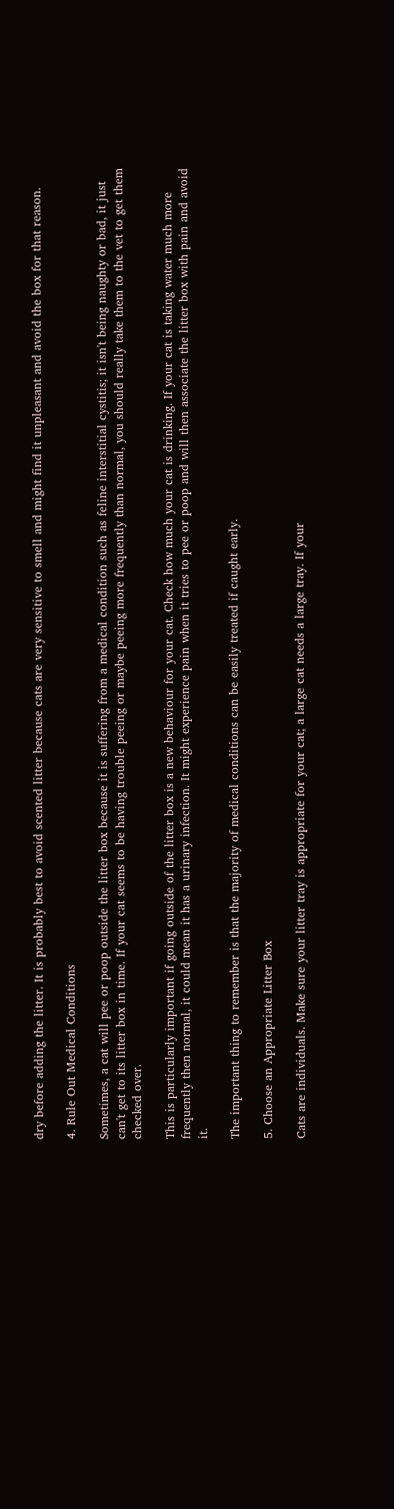dry before adding the litter. It is probably best to avoid scented litter because cats are very sensitive to smell and might find it unpleasant and avoid the box for that reason.

4. Rule Out Medical Conditions

Sometimes, a cat will pee or poop outside the litter box because it is suffering from a medical condition such as feline interstitial cystitis; it isn't being naughty or bad, it just can't get to its litter box in time. If your cat seems to be having trouble peeing or maybe peeing more frequently than normal, you should really take them to the vet to get them checked over.

This is particularly important if going outside of the litter box is a new behaviour for your cat. Check how much your cat is drinking. If your cat is taking water much more frequently then normal, it could mean it has a urinary infection. It might experience pain when it tries to pee or poop and will then associate the litter box with pain and avoid it.

The important thing to remember is that the majority of medical conditions can be easily treated if caught early.

5. Choose an Appropriate Litter Box

Cats are individuals. Make sure your litter tray is appropriate for your cat; a large cat needs a large tray. If your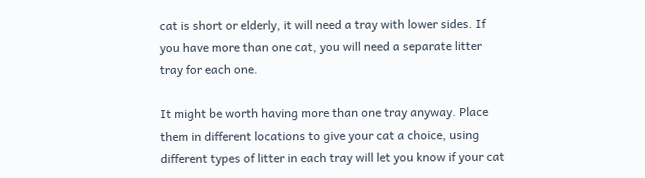cat is short or elderly, it will need a tray with lower sides. If you have more than one cat, you will need a separate litter tray for each one.

It might be worth having more than one tray anyway. Place them in different locations to give your cat a choice, using different types of litter in each tray will let you know if your cat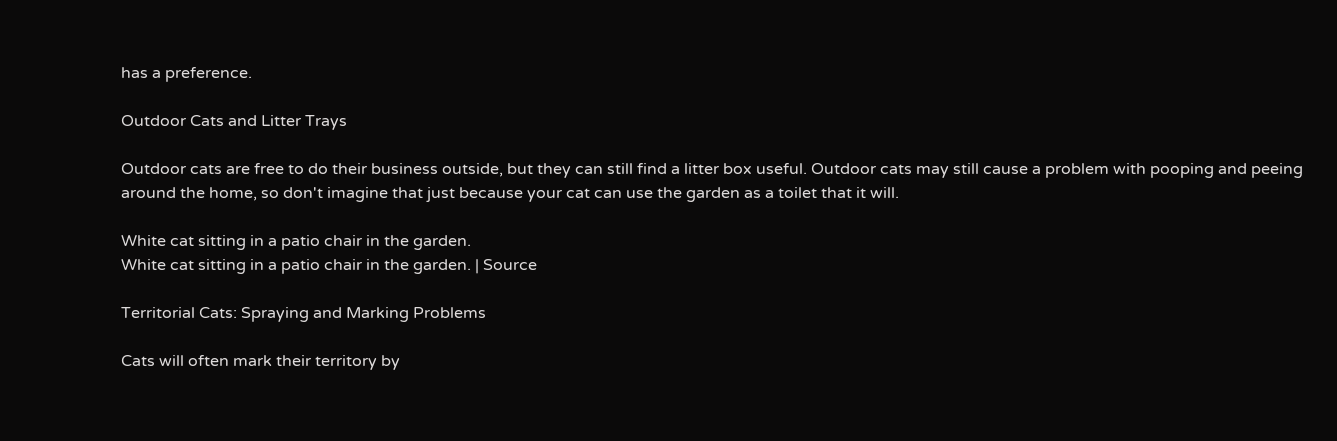has a preference.

Outdoor Cats and Litter Trays

Outdoor cats are free to do their business outside, but they can still find a litter box useful. Outdoor cats may still cause a problem with pooping and peeing around the home, so don't imagine that just because your cat can use the garden as a toilet that it will.

White cat sitting in a patio chair in the garden.
White cat sitting in a patio chair in the garden. | Source

Territorial Cats: Spraying and Marking Problems

Cats will often mark their territory by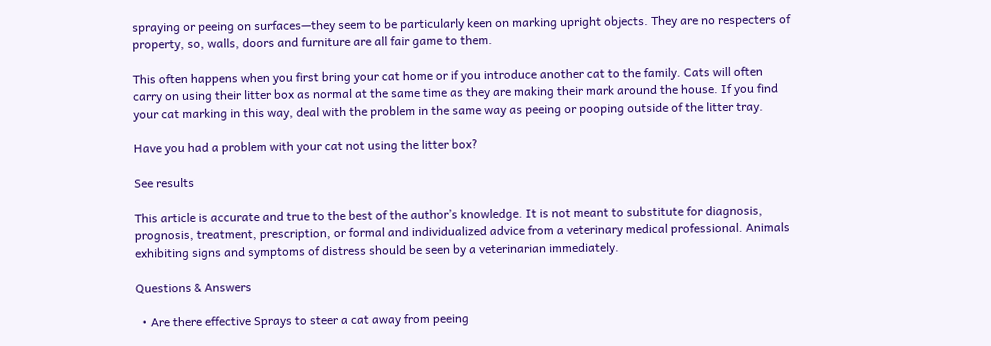spraying or peeing on surfaces—they seem to be particularly keen on marking upright objects. They are no respecters of property, so, walls, doors and furniture are all fair game to them.

This often happens when you first bring your cat home or if you introduce another cat to the family. Cats will often carry on using their litter box as normal at the same time as they are making their mark around the house. If you find your cat marking in this way, deal with the problem in the same way as peeing or pooping outside of the litter tray.

Have you had a problem with your cat not using the litter box?

See results

This article is accurate and true to the best of the author’s knowledge. It is not meant to substitute for diagnosis, prognosis, treatment, prescription, or formal and individualized advice from a veterinary medical professional. Animals exhibiting signs and symptoms of distress should be seen by a veterinarian immediately.

Questions & Answers

  • Are there effective Sprays to steer a cat away from peeing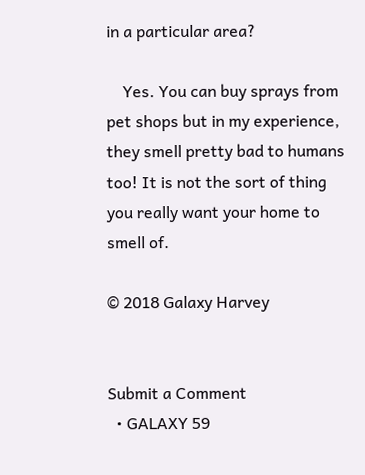in a particular area?

    Yes. You can buy sprays from pet shops but in my experience, they smell pretty bad to humans too! It is not the sort of thing you really want your home to smell of.

© 2018 Galaxy Harvey


Submit a Comment
  • GALAXY 59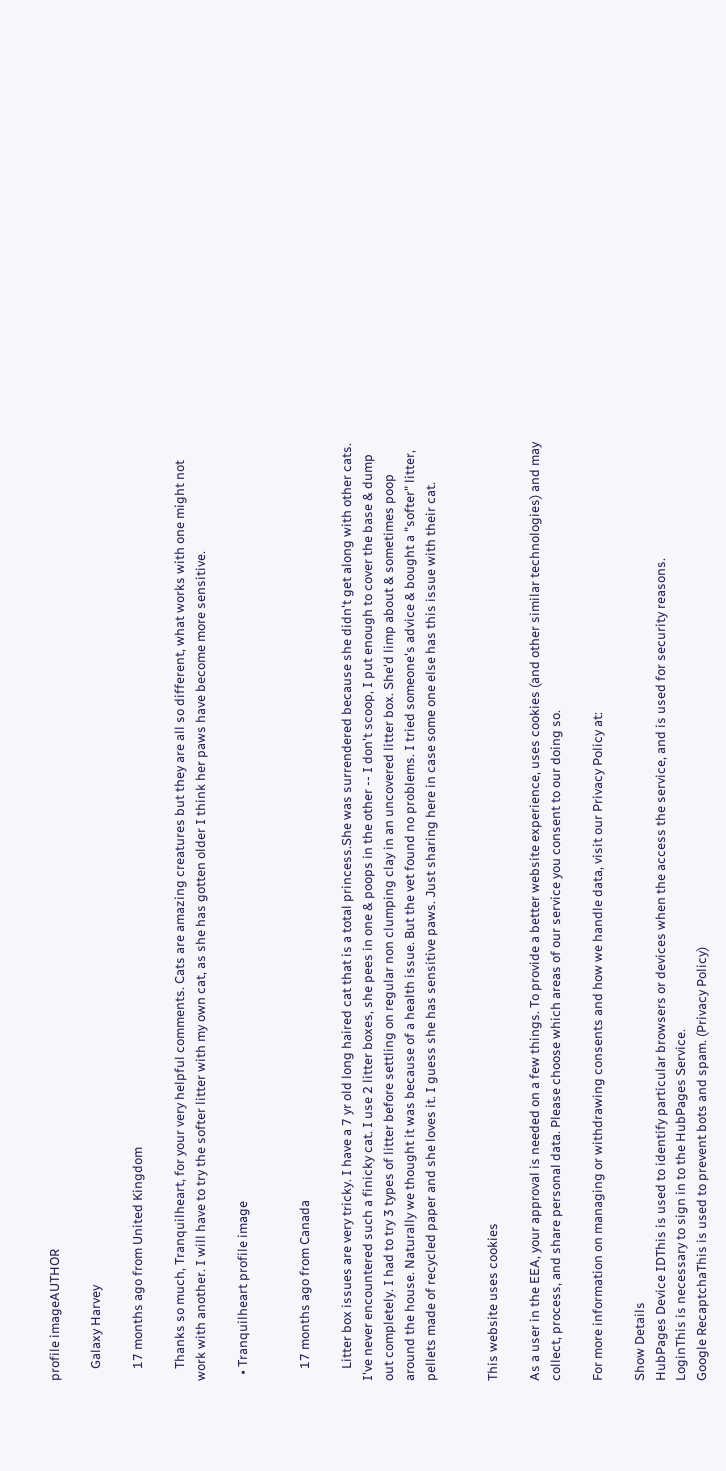profile imageAUTHOR

    Galaxy Harvey

    17 months ago from United Kingdom

    Thanks so much, Tranquilheart, for your very helpful comments. Cats are amazing creatures but they are all so different, what works with one might not work with another. I will have to try the softer litter with my own cat, as she has gotten older I think her paws have become more sensitive.

  • Tranquilheart profile image


    17 months ago from Canada

    Litter box issues are very tricky. I have a 7 yr old long haired cat that is a total princess.She was surrendered because she didn't get along with other cats. I've never encountered such a finicky cat. I use 2 litter boxes, she pees in one & poops in the other -- I don't scoop, I put enough to cover the base & dump out completely. I had to try 3 types of litter before settling on regular non clumping clay in an uncovered litter box. She'd limp about & sometimes poop around the house. Naturally we thought it was because of a health issue. But the vet found no problems. I tried someone's advice & bought a "softer" litter, pellets made of recycled paper and she loves it. I guess she has sensitive paws. Just sharing here in case some one else has this issue with their cat.


This website uses cookies

As a user in the EEA, your approval is needed on a few things. To provide a better website experience, uses cookies (and other similar technologies) and may collect, process, and share personal data. Please choose which areas of our service you consent to our doing so.

For more information on managing or withdrawing consents and how we handle data, visit our Privacy Policy at:

Show Details
HubPages Device IDThis is used to identify particular browsers or devices when the access the service, and is used for security reasons.
LoginThis is necessary to sign in to the HubPages Service.
Google RecaptchaThis is used to prevent bots and spam. (Privacy Policy)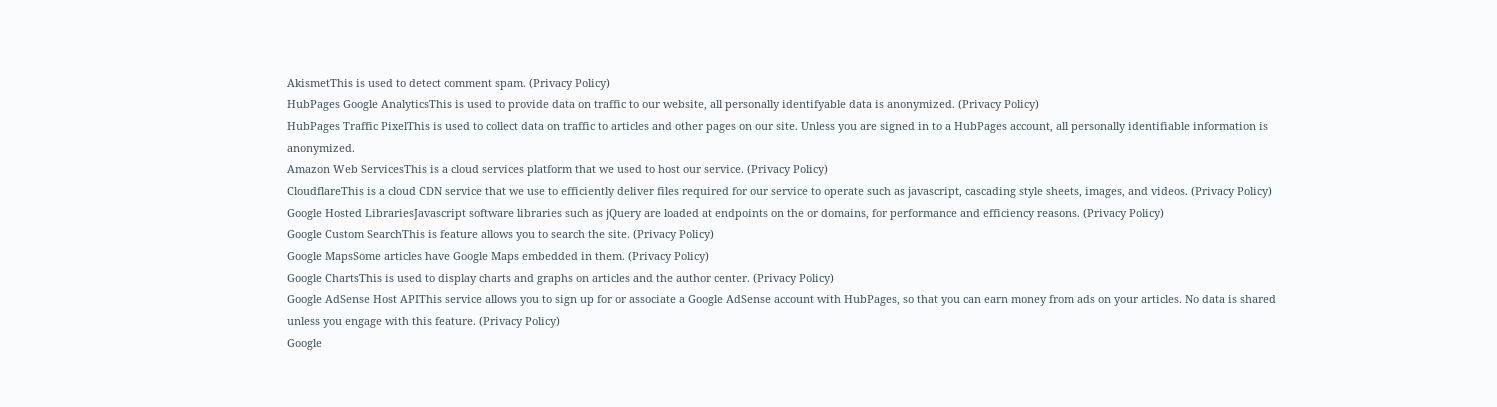AkismetThis is used to detect comment spam. (Privacy Policy)
HubPages Google AnalyticsThis is used to provide data on traffic to our website, all personally identifyable data is anonymized. (Privacy Policy)
HubPages Traffic PixelThis is used to collect data on traffic to articles and other pages on our site. Unless you are signed in to a HubPages account, all personally identifiable information is anonymized.
Amazon Web ServicesThis is a cloud services platform that we used to host our service. (Privacy Policy)
CloudflareThis is a cloud CDN service that we use to efficiently deliver files required for our service to operate such as javascript, cascading style sheets, images, and videos. (Privacy Policy)
Google Hosted LibrariesJavascript software libraries such as jQuery are loaded at endpoints on the or domains, for performance and efficiency reasons. (Privacy Policy)
Google Custom SearchThis is feature allows you to search the site. (Privacy Policy)
Google MapsSome articles have Google Maps embedded in them. (Privacy Policy)
Google ChartsThis is used to display charts and graphs on articles and the author center. (Privacy Policy)
Google AdSense Host APIThis service allows you to sign up for or associate a Google AdSense account with HubPages, so that you can earn money from ads on your articles. No data is shared unless you engage with this feature. (Privacy Policy)
Google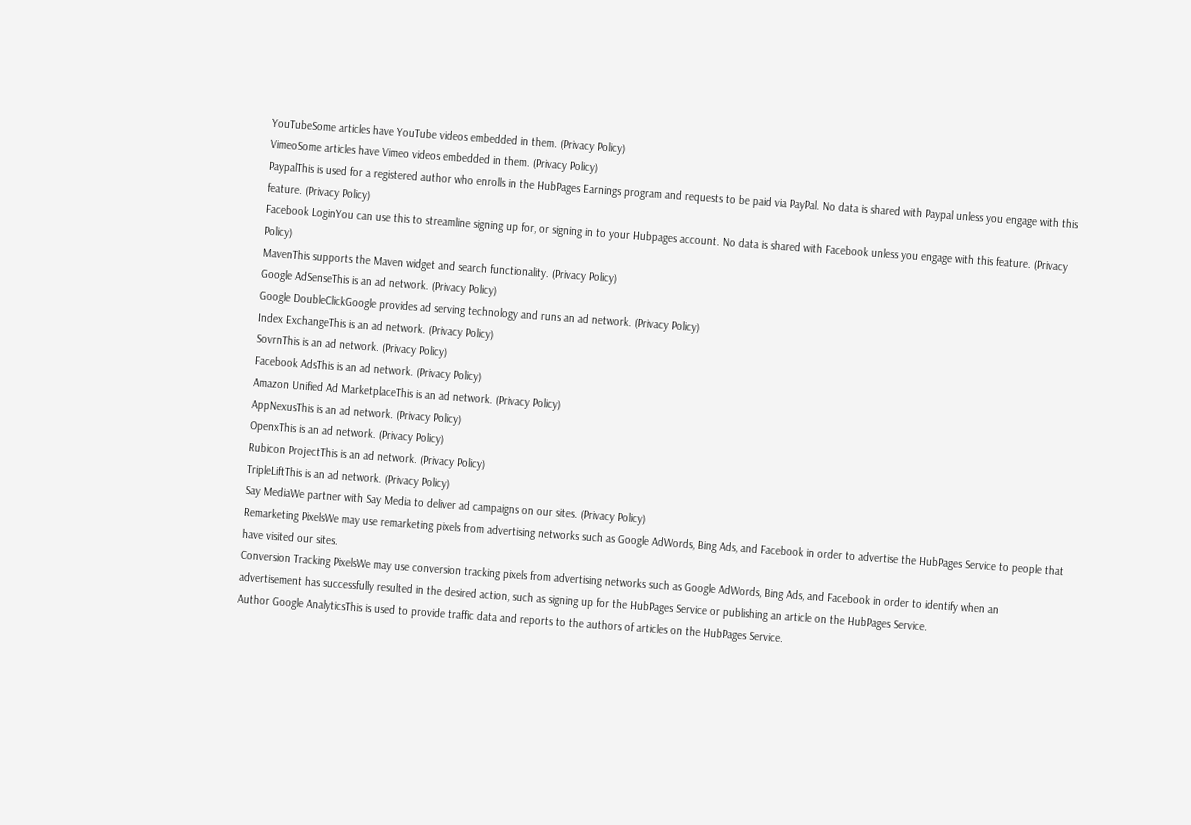YouTubeSome articles have YouTube videos embedded in them. (Privacy Policy)
VimeoSome articles have Vimeo videos embedded in them. (Privacy Policy)
PaypalThis is used for a registered author who enrolls in the HubPages Earnings program and requests to be paid via PayPal. No data is shared with Paypal unless you engage with this feature. (Privacy Policy)
Facebook LoginYou can use this to streamline signing up for, or signing in to your Hubpages account. No data is shared with Facebook unless you engage with this feature. (Privacy Policy)
MavenThis supports the Maven widget and search functionality. (Privacy Policy)
Google AdSenseThis is an ad network. (Privacy Policy)
Google DoubleClickGoogle provides ad serving technology and runs an ad network. (Privacy Policy)
Index ExchangeThis is an ad network. (Privacy Policy)
SovrnThis is an ad network. (Privacy Policy)
Facebook AdsThis is an ad network. (Privacy Policy)
Amazon Unified Ad MarketplaceThis is an ad network. (Privacy Policy)
AppNexusThis is an ad network. (Privacy Policy)
OpenxThis is an ad network. (Privacy Policy)
Rubicon ProjectThis is an ad network. (Privacy Policy)
TripleLiftThis is an ad network. (Privacy Policy)
Say MediaWe partner with Say Media to deliver ad campaigns on our sites. (Privacy Policy)
Remarketing PixelsWe may use remarketing pixels from advertising networks such as Google AdWords, Bing Ads, and Facebook in order to advertise the HubPages Service to people that have visited our sites.
Conversion Tracking PixelsWe may use conversion tracking pixels from advertising networks such as Google AdWords, Bing Ads, and Facebook in order to identify when an advertisement has successfully resulted in the desired action, such as signing up for the HubPages Service or publishing an article on the HubPages Service.
Author Google AnalyticsThis is used to provide traffic data and reports to the authors of articles on the HubPages Service.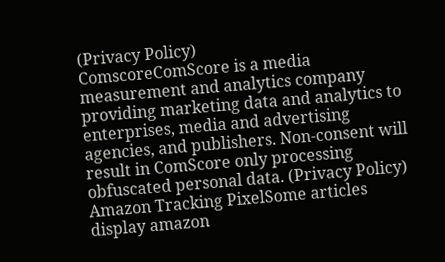(Privacy Policy)
ComscoreComScore is a media measurement and analytics company providing marketing data and analytics to enterprises, media and advertising agencies, and publishers. Non-consent will result in ComScore only processing obfuscated personal data. (Privacy Policy)
Amazon Tracking PixelSome articles display amazon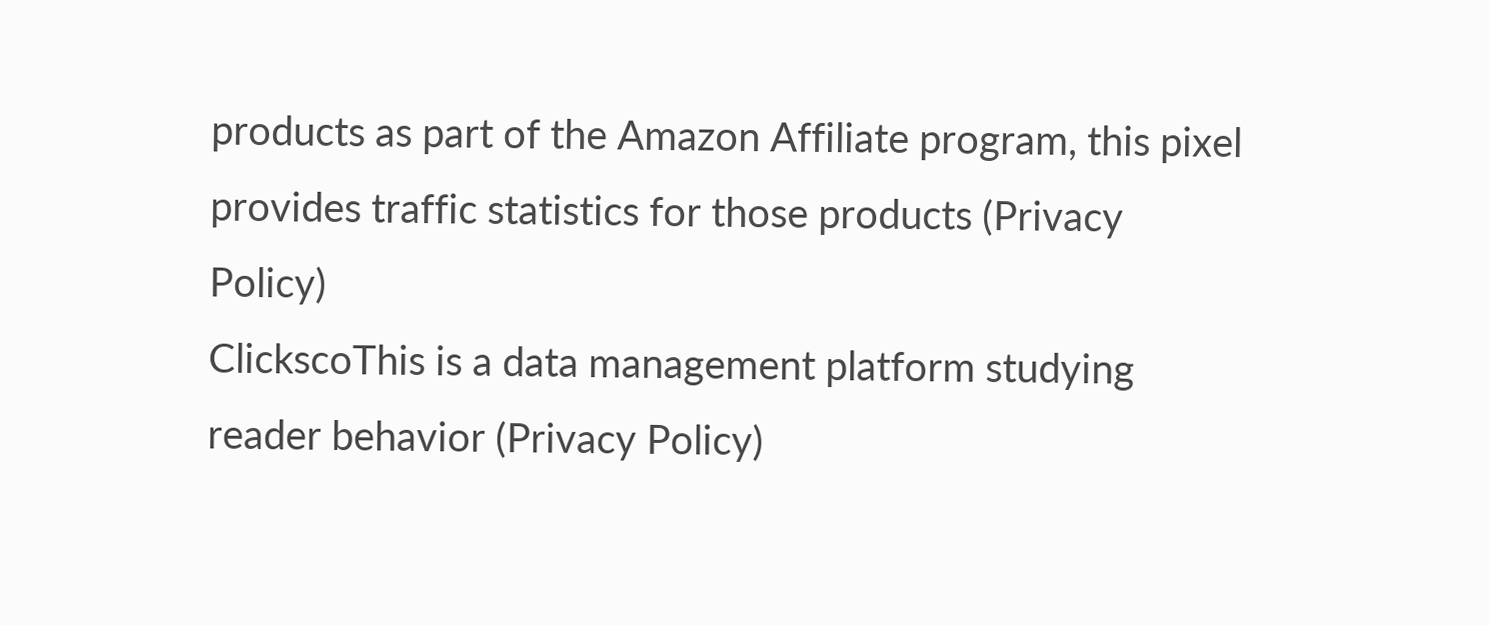products as part of the Amazon Affiliate program, this pixel provides traffic statistics for those products (Privacy Policy)
ClickscoThis is a data management platform studying reader behavior (Privacy Policy)